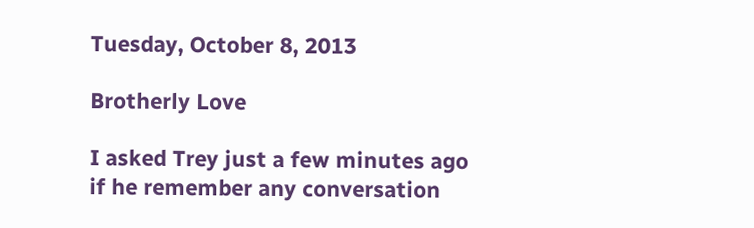Tuesday, October 8, 2013

Brotherly Love

I asked Trey just a few minutes ago if he remember any conversation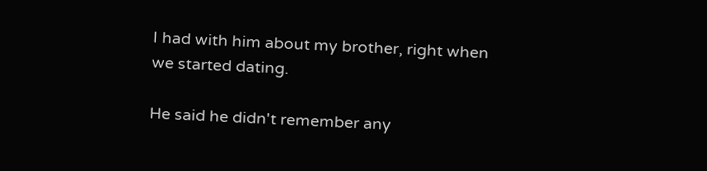I had with him about my brother, right when we started dating.

He said he didn't remember any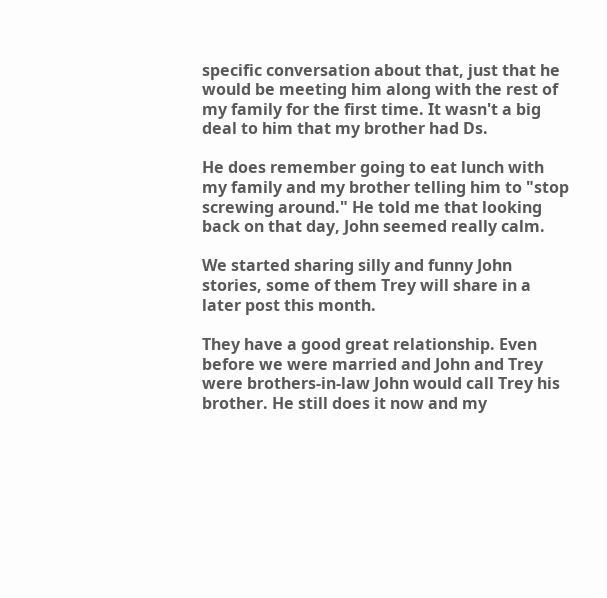specific conversation about that, just that he would be meeting him along with the rest of my family for the first time. It wasn't a big deal to him that my brother had Ds.

He does remember going to eat lunch with my family and my brother telling him to "stop screwing around." He told me that looking back on that day, John seemed really calm.

We started sharing silly and funny John stories, some of them Trey will share in a later post this month.

They have a good great relationship. Even before we were married and John and Trey were brothers-in-law John would call Trey his brother. He still does it now and my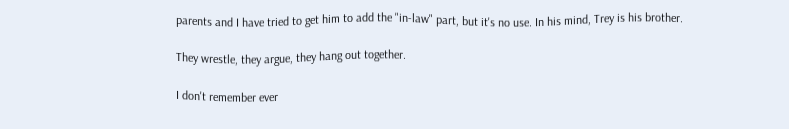parents and I have tried to get him to add the "in-law" part, but it's no use. In his mind, Trey is his brother.

They wrestle, they argue, they hang out together.

I don't remember ever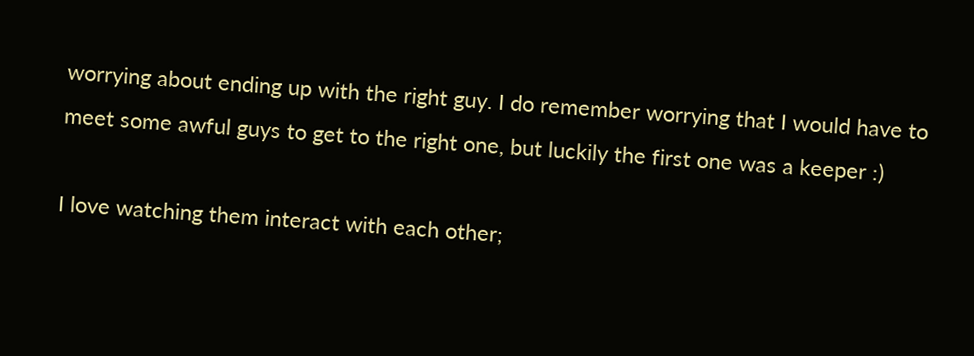worrying about ending up with the right guy. I do remember worrying that I would have to meet some awful guys to get to the right one, but luckily the first one was a keeper :)

I love watching them interact with each other;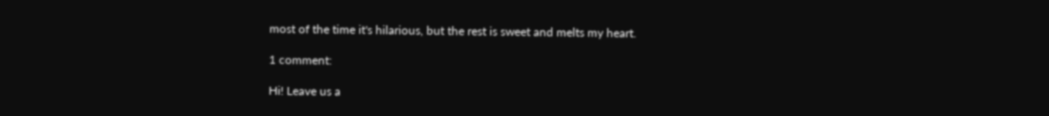most of the time it's hilarious, but the rest is sweet and melts my heart.

1 comment:

Hi! Leave us a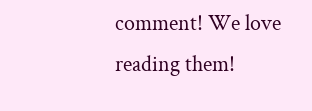comment! We love reading them!